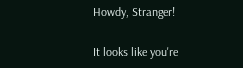Howdy, Stranger!

It looks like you're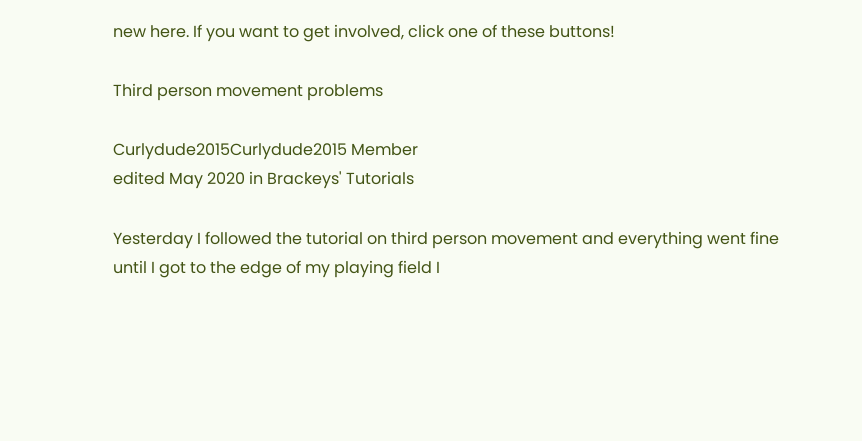new here. If you want to get involved, click one of these buttons!

Third person movement problems

Curlydude2015Curlydude2015 Member
edited May 2020 in Brackeys' Tutorials

Yesterday I followed the tutorial on third person movement and everything went fine until I got to the edge of my playing field I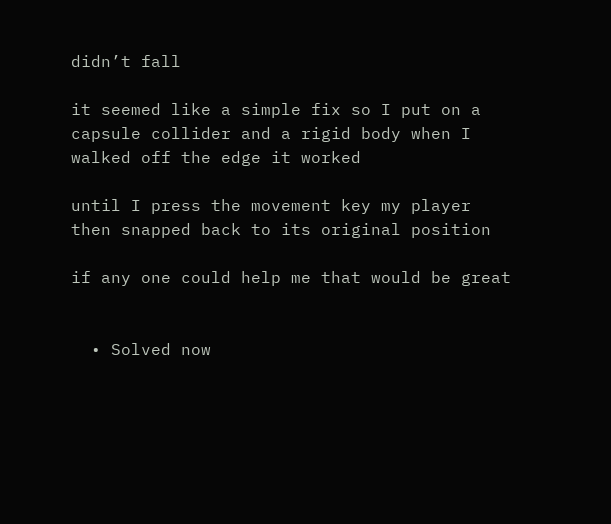didn’t fall

it seemed like a simple fix so I put on a capsule collider and a rigid body when I walked off the edge it worked

until I press the movement key my player then snapped back to its original position

if any one could help me that would be great


  • Solved now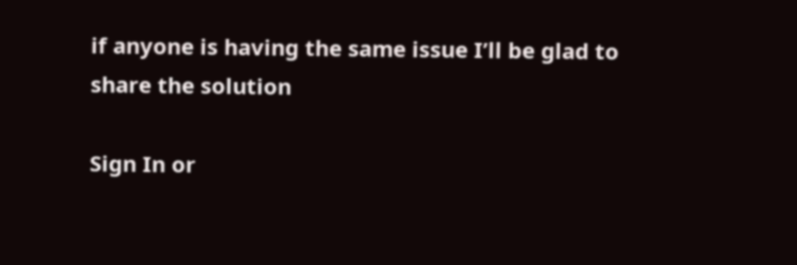if anyone is having the same issue I’ll be glad to share the solution

Sign In or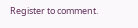Register to comment.